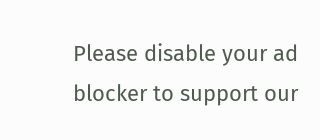Please disable your ad blocker to support our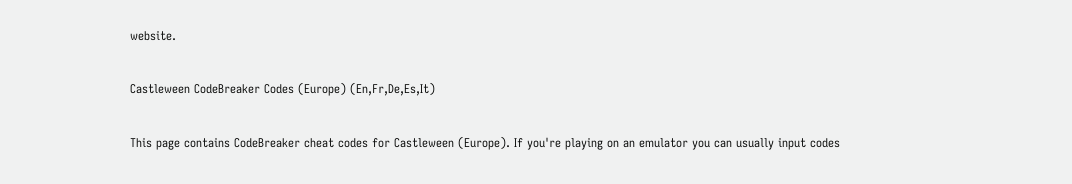website.

Castleween CodeBreaker Codes (Europe) (En,Fr,De,Es,It)

This page contains CodeBreaker cheat codes for Castleween (Europe). If you're playing on an emulator you can usually input codes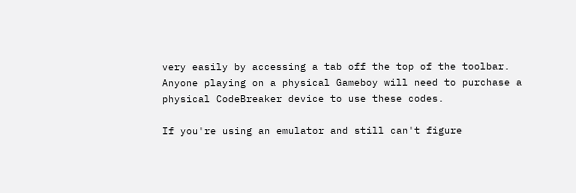very easily by accessing a tab off the top of the toolbar. Anyone playing on a physical Gameboy will need to purchase a physical CodeBreaker device to use these codes.

If you're using an emulator and still can't figure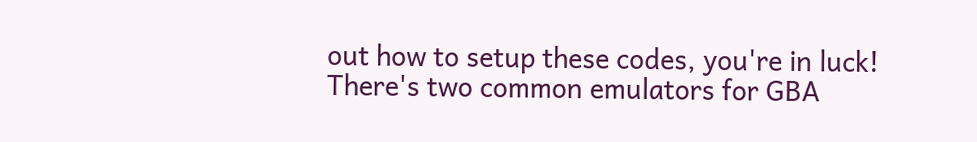out how to setup these codes, you're in luck! There's two common emulators for GBA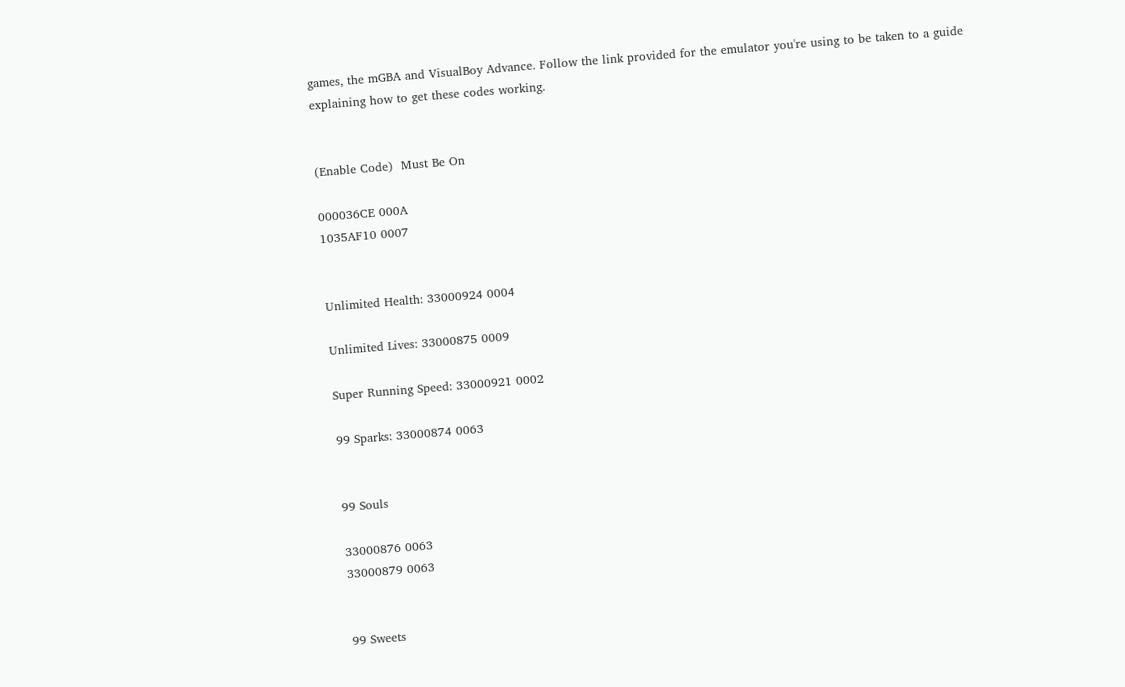games, the mGBA and VisualBoy Advance. Follow the link provided for the emulator you're using to be taken to a guide explaining how to get these codes working.


(Enable Code)  Must Be On

000036CE 000A
1035AF10 0007


Unlimited Health: 33000924 0004

Unlimited Lives: 33000875 0009

Super Running Speed: 33000921 0002

99 Sparks: 33000874 0063


99 Souls

33000876 0063
33000879 0063


99 Sweets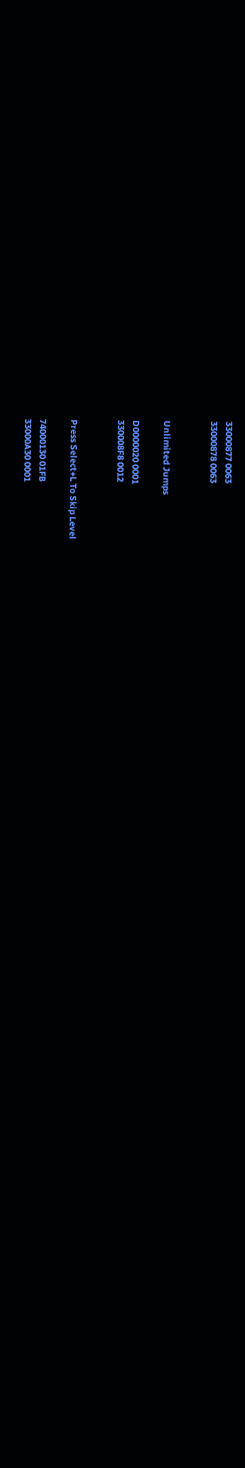33000877 0063
33000878 0063


Unlimited Jumps

D0000020 0001
330008F8 0012


Press Select+L To Skip Level

74000130 01FB
33000A30 0001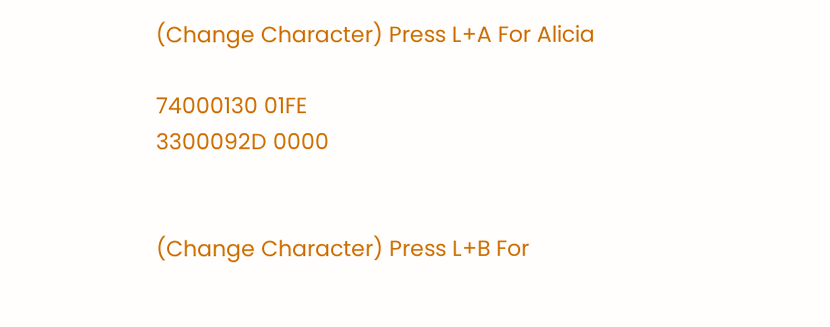(Change Character) Press L+A For Alicia

74000130 01FE
3300092D 0000


(Change Character) Press L+B For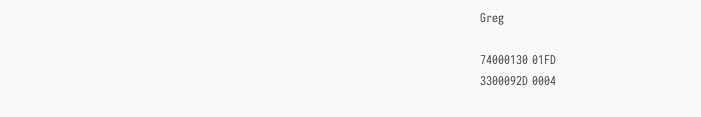Greg

74000130 01FD
3300092D 0004